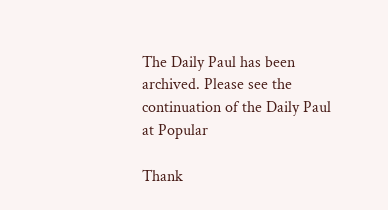The Daily Paul has been archived. Please see the continuation of the Daily Paul at Popular

Thank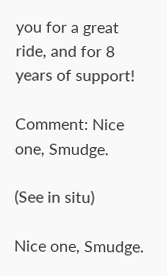you for a great ride, and for 8 years of support!

Comment: Nice one, Smudge.

(See in situ)

Nice one, Smudge.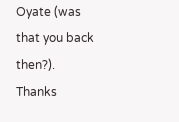Oyate (was that you back then?). Thanks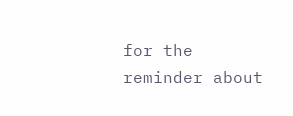for the reminder about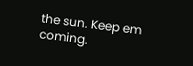the sun. Keep em coming.